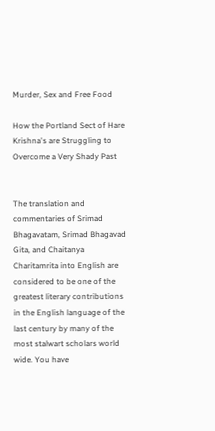Murder, Sex and Free Food

How the Portland Sect of Hare Krishna's are Struggling to Overcome a Very Shady Past


The translation and commentaries of Srimad Bhagavatam, Srimad Bhagavad Gita, and Chaitanya Charitamrita into English are considered to be one of the greatest literary contributions in the English language of the last century by many of the most stalwart scholars world wide. You have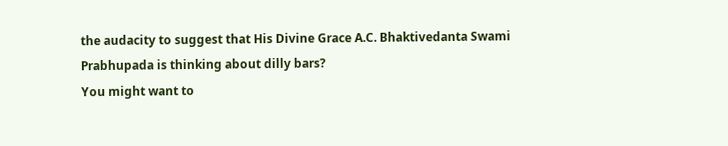the audacity to suggest that His Divine Grace A.C. Bhaktivedanta Swami Prabhupada is thinking about dilly bars?
You might want to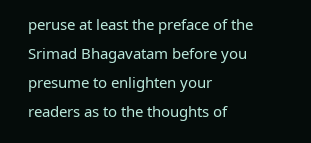peruse at least the preface of the Srimad Bhagavatam before you presume to enlighten your readers as to the thoughts of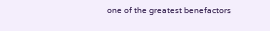one of the greatest benefactors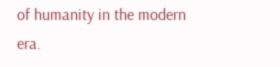of humanity in the modern era.